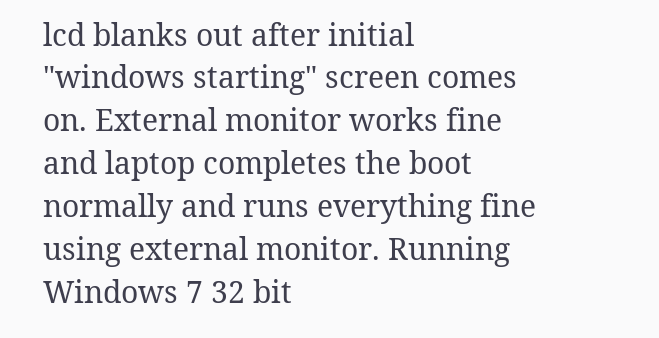lcd blanks out after initial "windows starting" screen comes on. External monitor works fine and laptop completes the boot normally and runs everything fine using external monitor. Running Windows 7 32 bit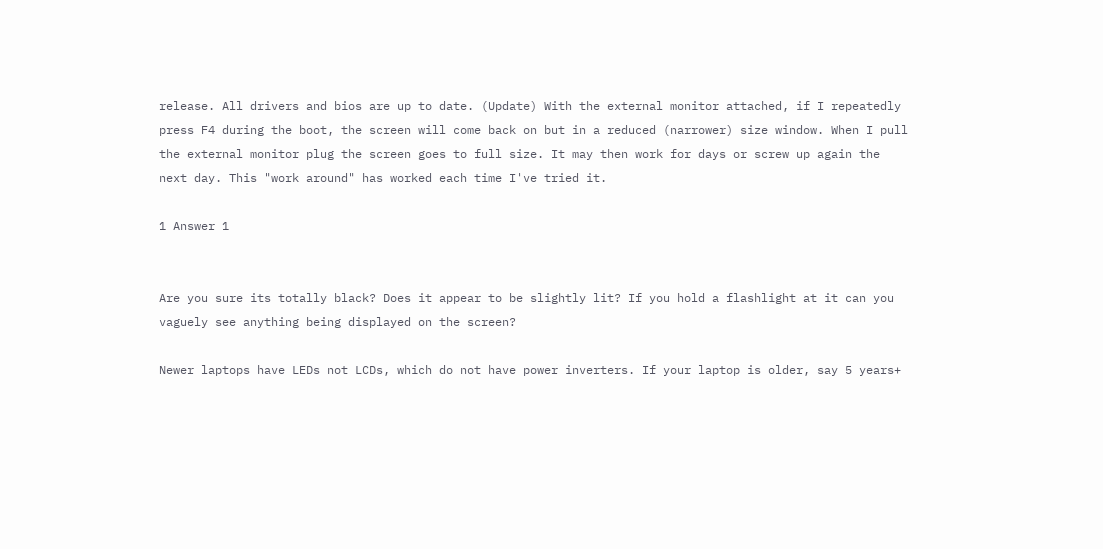release. All drivers and bios are up to date. (Update) With the external monitor attached, if I repeatedly press F4 during the boot, the screen will come back on but in a reduced (narrower) size window. When I pull the external monitor plug the screen goes to full size. It may then work for days or screw up again the next day. This "work around" has worked each time I've tried it.

1 Answer 1


Are you sure its totally black? Does it appear to be slightly lit? If you hold a flashlight at it can you vaguely see anything being displayed on the screen?

Newer laptops have LEDs not LCDs, which do not have power inverters. If your laptop is older, say 5 years+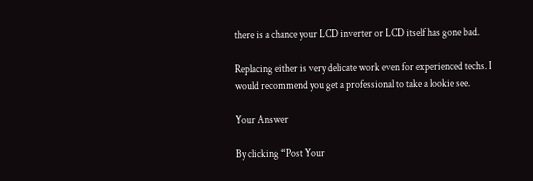there is a chance your LCD inverter or LCD itself has gone bad.

Replacing either is very delicate work even for experienced techs. I would recommend you get a professional to take a lookie see.

Your Answer

By clicking “Post Your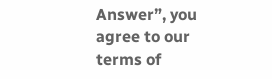Answer”, you agree to our terms of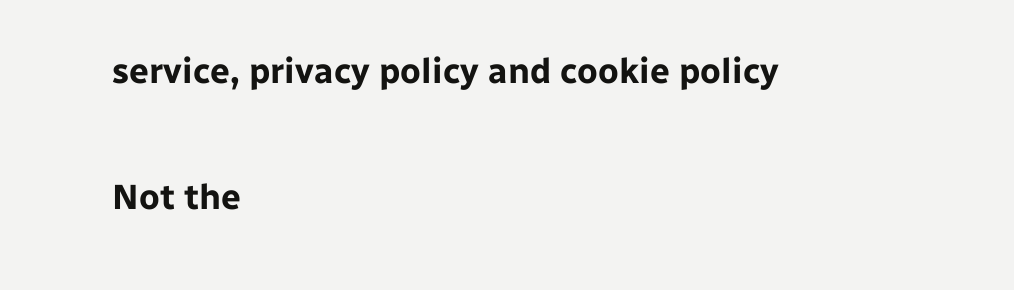service, privacy policy and cookie policy

Not the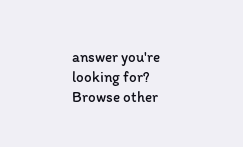answer you're looking for? Browse other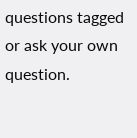questions tagged or ask your own question.